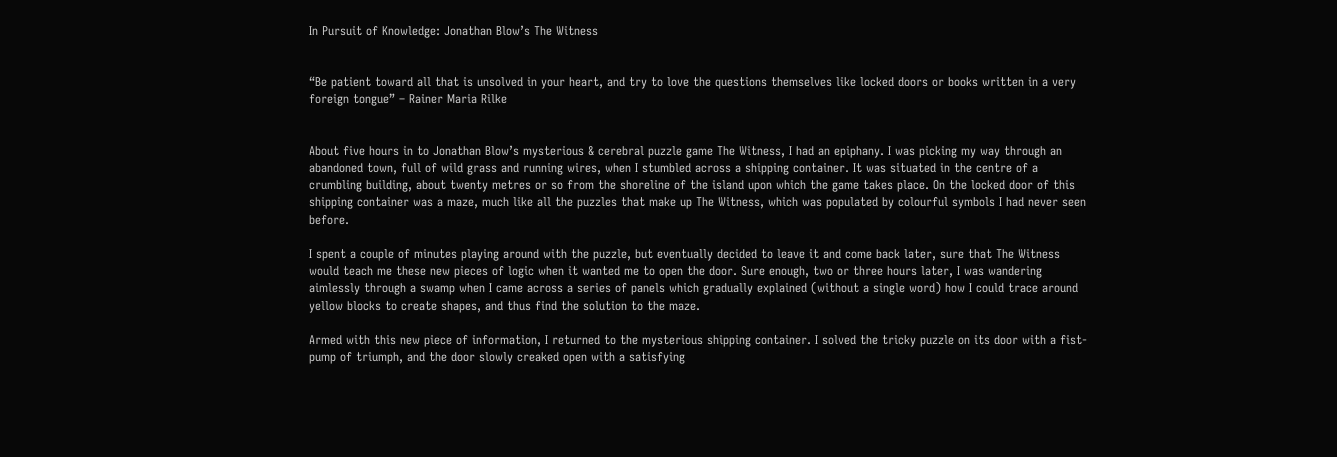In Pursuit of Knowledge: Jonathan Blow’s The Witness


“Be patient toward all that is unsolved in your heart, and try to love the questions themselves like locked doors or books written in a very foreign tongue” – Rainer Maria Rilke


About five hours in to Jonathan Blow’s mysterious & cerebral puzzle game The Witness, I had an epiphany. I was picking my way through an abandoned town, full of wild grass and running wires, when I stumbled across a shipping container. It was situated in the centre of a crumbling building, about twenty metres or so from the shoreline of the island upon which the game takes place. On the locked door of this shipping container was a maze, much like all the puzzles that make up The Witness, which was populated by colourful symbols I had never seen before.

I spent a couple of minutes playing around with the puzzle, but eventually decided to leave it and come back later, sure that The Witness would teach me these new pieces of logic when it wanted me to open the door. Sure enough, two or three hours later, I was wandering aimlessly through a swamp when I came across a series of panels which gradually explained (without a single word) how I could trace around yellow blocks to create shapes, and thus find the solution to the maze.

Armed with this new piece of information, I returned to the mysterious shipping container. I solved the tricky puzzle on its door with a fist-pump of triumph, and the door slowly creaked open with a satisfying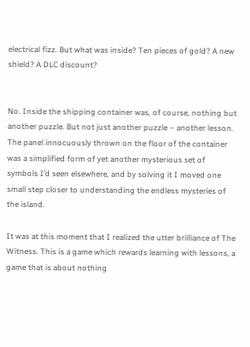electrical fizz. But what was inside? Ten pieces of gold? A new shield? A DLC discount?


No. Inside the shipping container was, of course, nothing but another puzzle. But not just another puzzle – another lesson. The panel innocuously thrown on the floor of the container was a simplified form of yet another mysterious set of symbols I’d seen elsewhere, and by solving it I moved one small step closer to understanding the endless mysteries of the island.

It was at this moment that I realized the utter brilliance of The Witness. This is a game which rewards learning with lessons, a game that is about nothing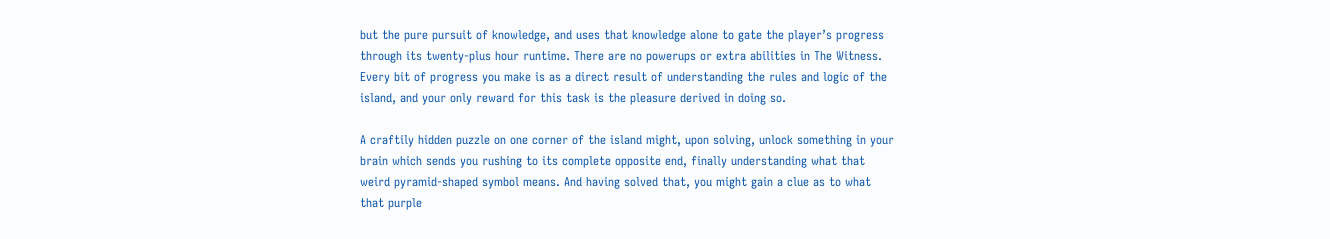but the pure pursuit of knowledge, and uses that knowledge alone to gate the player’s progress through its twenty-plus hour runtime. There are no powerups or extra abilities in The Witness. Every bit of progress you make is as a direct result of understanding the rules and logic of the island, and your only reward for this task is the pleasure derived in doing so.

A craftily hidden puzzle on one corner of the island might, upon solving, unlock something in your brain which sends you rushing to its complete opposite end, finally understanding what that weird pyramid-shaped symbol means. And having solved that, you might gain a clue as to what that purple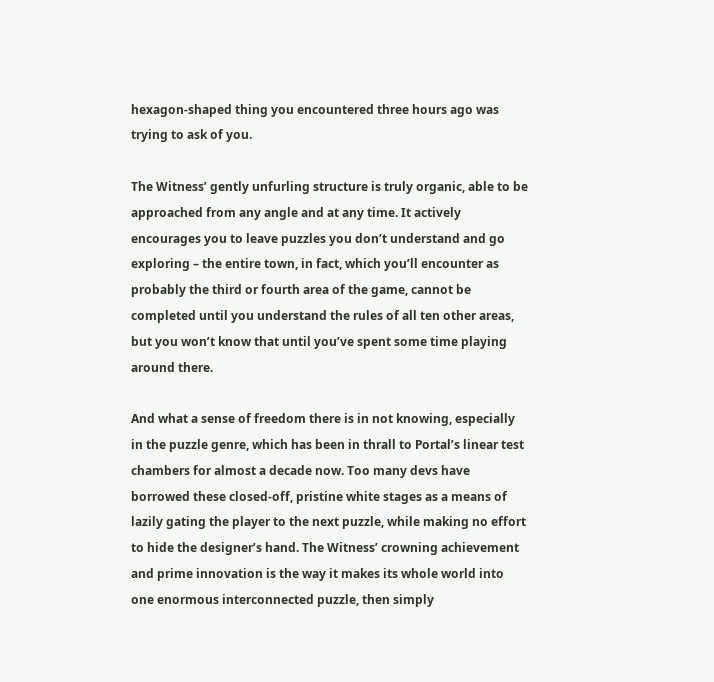hexagon-shaped thing you encountered three hours ago was trying to ask of you.

The Witness’ gently unfurling structure is truly organic, able to be approached from any angle and at any time. It actively encourages you to leave puzzles you don’t understand and go exploring – the entire town, in fact, which you’ll encounter as probably the third or fourth area of the game, cannot be completed until you understand the rules of all ten other areas, but you won’t know that until you’ve spent some time playing around there.

And what a sense of freedom there is in not knowing, especially in the puzzle genre, which has been in thrall to Portal’s linear test chambers for almost a decade now. Too many devs have borrowed these closed-off, pristine white stages as a means of lazily gating the player to the next puzzle, while making no effort to hide the designer’s hand. The Witness’ crowning achievement and prime innovation is the way it makes its whole world into one enormous interconnected puzzle, then simply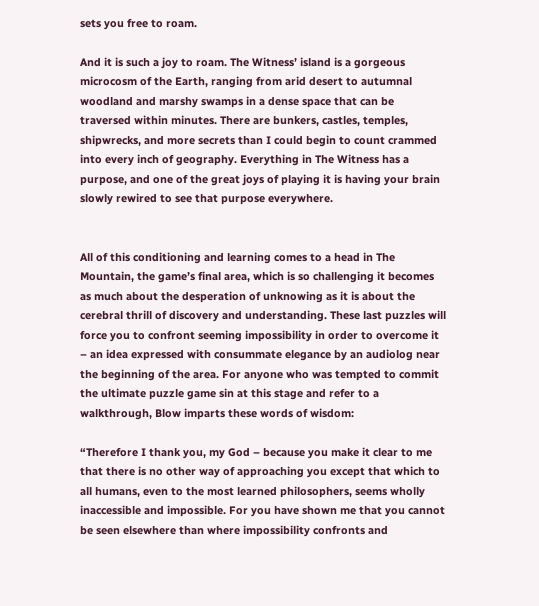sets you free to roam.

And it is such a joy to roam. The Witness’ island is a gorgeous microcosm of the Earth, ranging from arid desert to autumnal woodland and marshy swamps in a dense space that can be traversed within minutes. There are bunkers, castles, temples, shipwrecks, and more secrets than I could begin to count crammed into every inch of geography. Everything in The Witness has a purpose, and one of the great joys of playing it is having your brain slowly rewired to see that purpose everywhere.


All of this conditioning and learning comes to a head in The Mountain, the game’s final area, which is so challenging it becomes as much about the desperation of unknowing as it is about the cerebral thrill of discovery and understanding. These last puzzles will force you to confront seeming impossibility in order to overcome it – an idea expressed with consummate elegance by an audiolog near the beginning of the area. For anyone who was tempted to commit the ultimate puzzle game sin at this stage and refer to a walkthrough, Blow imparts these words of wisdom:

“Therefore I thank you, my God – because you make it clear to me that there is no other way of approaching you except that which to all humans, even to the most learned philosophers, seems wholly inaccessible and impossible. For you have shown me that you cannot be seen elsewhere than where impossibility confronts and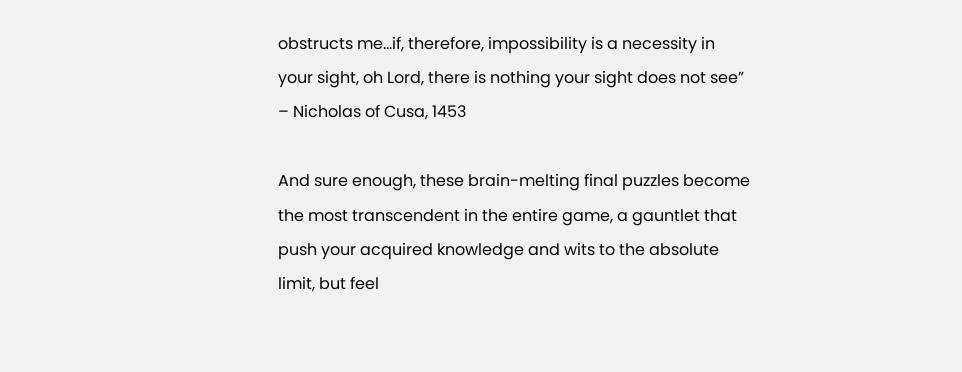obstructs me…if, therefore, impossibility is a necessity in your sight, oh Lord, there is nothing your sight does not see” – Nicholas of Cusa, 1453

And sure enough, these brain-melting final puzzles become the most transcendent in the entire game, a gauntlet that push your acquired knowledge and wits to the absolute limit, but feel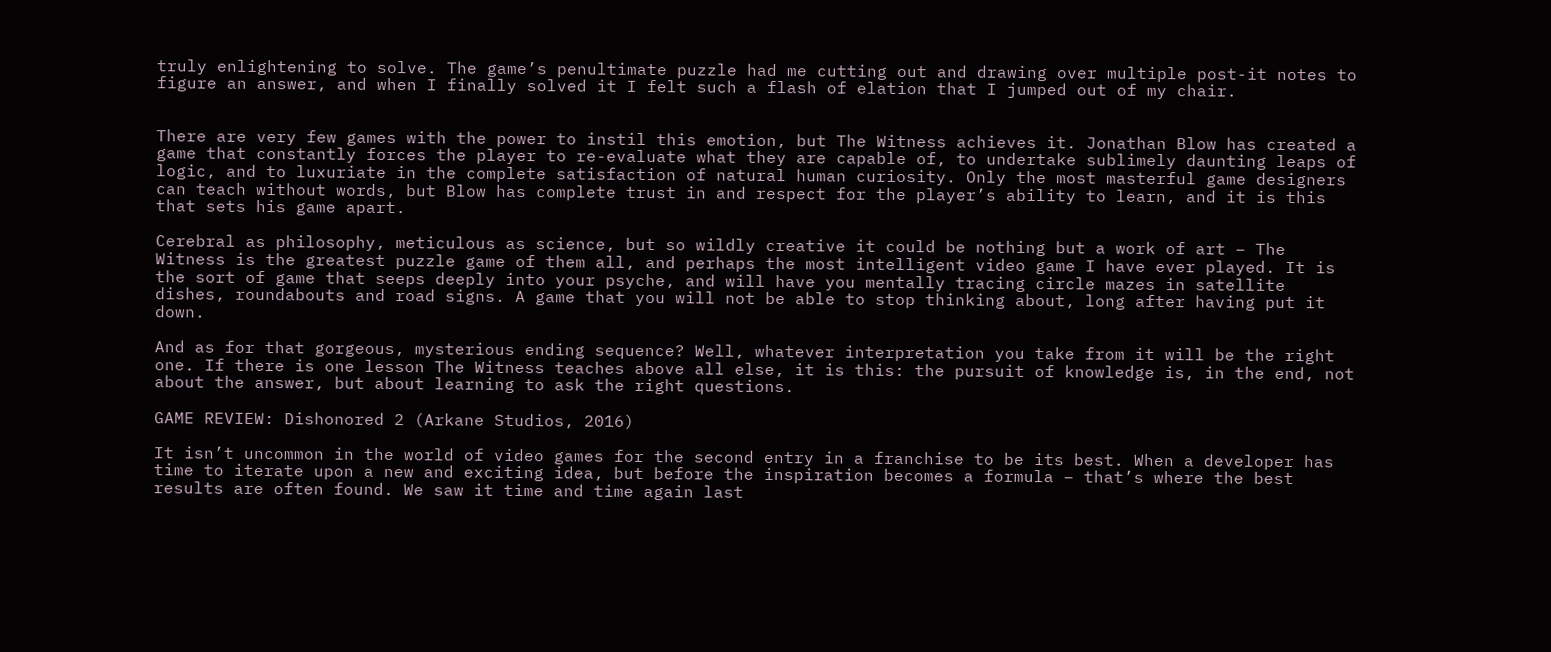truly enlightening to solve. The game’s penultimate puzzle had me cutting out and drawing over multiple post-it notes to figure an answer, and when I finally solved it I felt such a flash of elation that I jumped out of my chair.


There are very few games with the power to instil this emotion, but The Witness achieves it. Jonathan Blow has created a game that constantly forces the player to re-evaluate what they are capable of, to undertake sublimely daunting leaps of logic, and to luxuriate in the complete satisfaction of natural human curiosity. Only the most masterful game designers can teach without words, but Blow has complete trust in and respect for the player’s ability to learn, and it is this that sets his game apart.

Cerebral as philosophy, meticulous as science, but so wildly creative it could be nothing but a work of art – The Witness is the greatest puzzle game of them all, and perhaps the most intelligent video game I have ever played. It is the sort of game that seeps deeply into your psyche, and will have you mentally tracing circle mazes in satellite dishes, roundabouts and road signs. A game that you will not be able to stop thinking about, long after having put it down.

And as for that gorgeous, mysterious ending sequence? Well, whatever interpretation you take from it will be the right one. If there is one lesson The Witness teaches above all else, it is this: the pursuit of knowledge is, in the end, not about the answer, but about learning to ask the right questions.

GAME REVIEW: Dishonored 2 (Arkane Studios, 2016)

It isn’t uncommon in the world of video games for the second entry in a franchise to be its best. When a developer has time to iterate upon a new and exciting idea, but before the inspiration becomes a formula – that’s where the best results are often found. We saw it time and time again last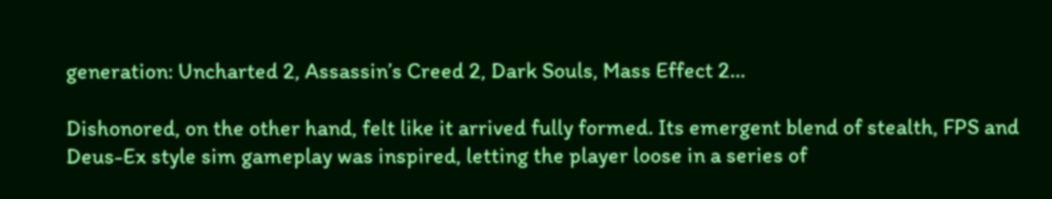generation: Uncharted 2, Assassin’s Creed 2, Dark Souls, Mass Effect 2…

Dishonored, on the other hand, felt like it arrived fully formed. Its emergent blend of stealth, FPS and Deus-Ex style sim gameplay was inspired, letting the player loose in a series of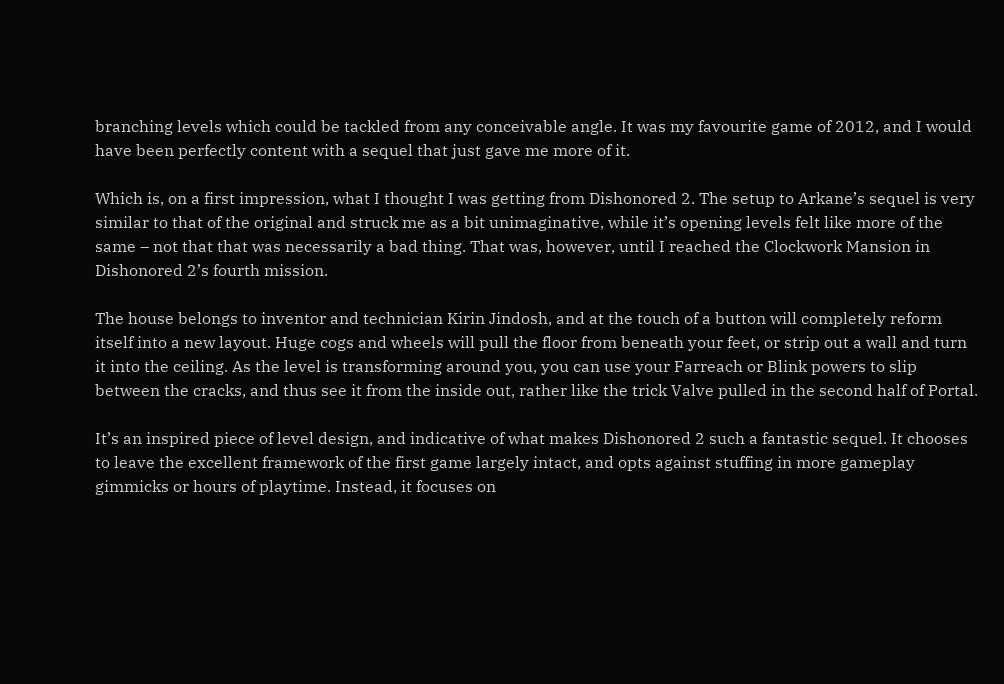branching levels which could be tackled from any conceivable angle. It was my favourite game of 2012, and I would have been perfectly content with a sequel that just gave me more of it.

Which is, on a first impression, what I thought I was getting from Dishonored 2. The setup to Arkane’s sequel is very similar to that of the original and struck me as a bit unimaginative, while it’s opening levels felt like more of the same – not that that was necessarily a bad thing. That was, however, until I reached the Clockwork Mansion in Dishonored 2’s fourth mission.

The house belongs to inventor and technician Kirin Jindosh, and at the touch of a button will completely reform itself into a new layout. Huge cogs and wheels will pull the floor from beneath your feet, or strip out a wall and turn it into the ceiling. As the level is transforming around you, you can use your Farreach or Blink powers to slip between the cracks, and thus see it from the inside out, rather like the trick Valve pulled in the second half of Portal.

It’s an inspired piece of level design, and indicative of what makes Dishonored 2 such a fantastic sequel. It chooses to leave the excellent framework of the first game largely intact, and opts against stuffing in more gameplay gimmicks or hours of playtime. Instead, it focuses on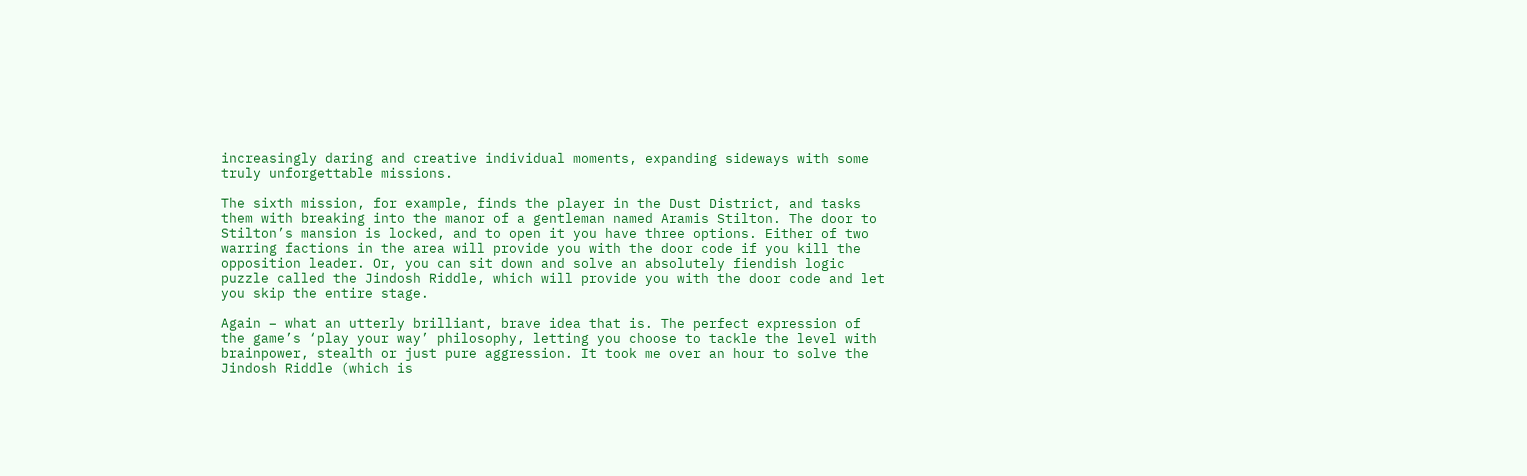increasingly daring and creative individual moments, expanding sideways with some truly unforgettable missions.

The sixth mission, for example, finds the player in the Dust District, and tasks them with breaking into the manor of a gentleman named Aramis Stilton. The door to Stilton’s mansion is locked, and to open it you have three options. Either of two warring factions in the area will provide you with the door code if you kill the opposition leader. Or, you can sit down and solve an absolutely fiendish logic puzzle called the Jindosh Riddle, which will provide you with the door code and let you skip the entire stage.

Again – what an utterly brilliant, brave idea that is. The perfect expression of the game’s ‘play your way’ philosophy, letting you choose to tackle the level with brainpower, stealth or just pure aggression. It took me over an hour to solve the Jindosh Riddle (which is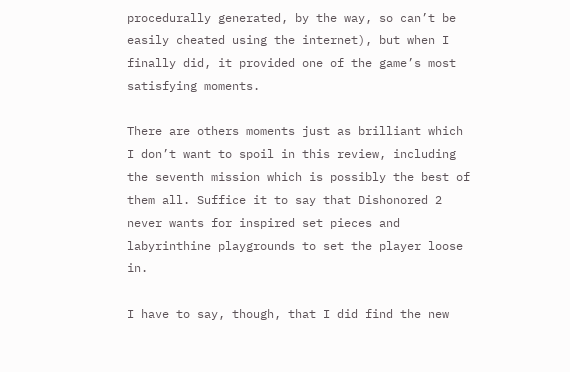procedurally generated, by the way, so can’t be easily cheated using the internet), but when I finally did, it provided one of the game’s most satisfying moments.

There are others moments just as brilliant which I don’t want to spoil in this review, including the seventh mission which is possibly the best of them all. Suffice it to say that Dishonored 2 never wants for inspired set pieces and labyrinthine playgrounds to set the player loose in.

I have to say, though, that I did find the new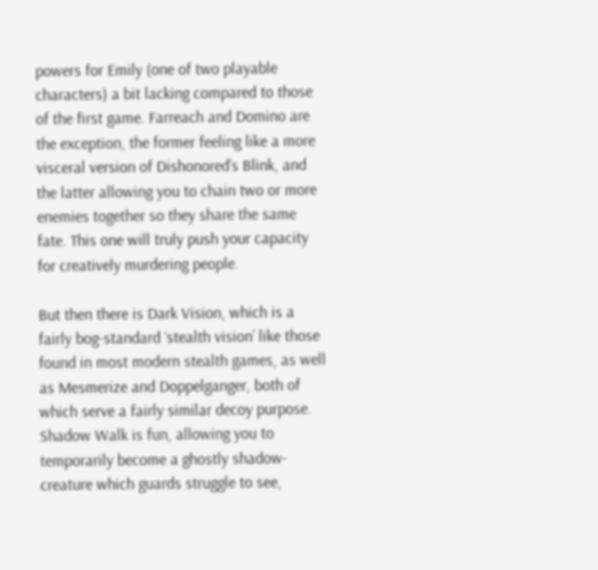powers for Emily (one of two playable characters) a bit lacking compared to those of the first game. Farreach and Domino are the exception, the former feeling like a more visceral version of Dishonored’s Blink, and the latter allowing you to chain two or more enemies together so they share the same fate. This one will truly push your capacity for creatively murdering people.

But then there is Dark Vision, which is a fairly bog-standard ‘stealth vision’ like those found in most modern stealth games, as well as Mesmerize and Doppelganger, both of which serve a fairly similar decoy purpose. Shadow Walk is fun, allowing you to temporarily become a ghostly shadow-creature which guards struggle to see,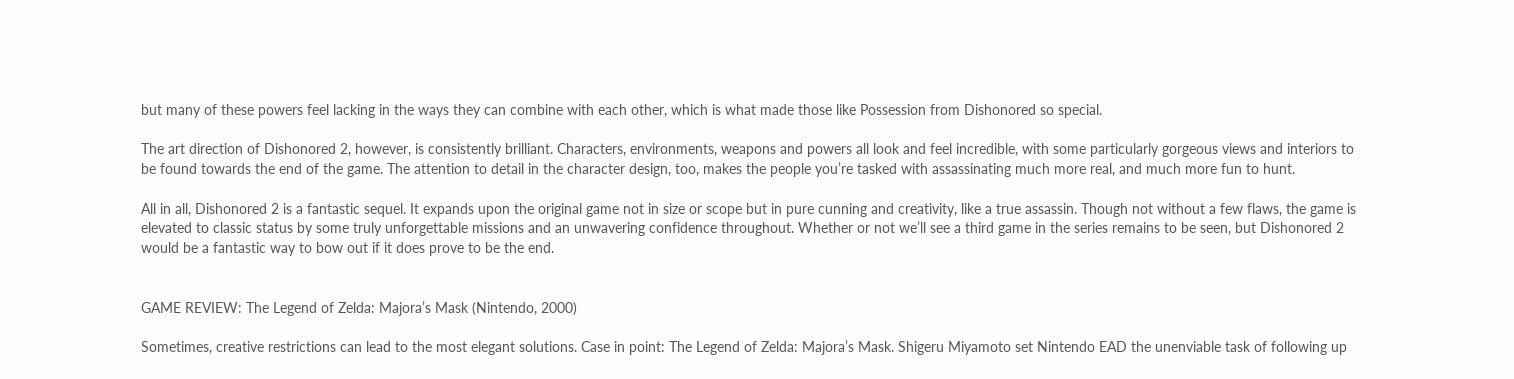but many of these powers feel lacking in the ways they can combine with each other, which is what made those like Possession from Dishonored so special.

The art direction of Dishonored 2, however, is consistently brilliant. Characters, environments, weapons and powers all look and feel incredible, with some particularly gorgeous views and interiors to be found towards the end of the game. The attention to detail in the character design, too, makes the people you’re tasked with assassinating much more real, and much more fun to hunt.

All in all, Dishonored 2 is a fantastic sequel. It expands upon the original game not in size or scope but in pure cunning and creativity, like a true assassin. Though not without a few flaws, the game is elevated to classic status by some truly unforgettable missions and an unwavering confidence throughout. Whether or not we’ll see a third game in the series remains to be seen, but Dishonored 2 would be a fantastic way to bow out if it does prove to be the end.


GAME REVIEW: The Legend of Zelda: Majora’s Mask (Nintendo, 2000)

Sometimes, creative restrictions can lead to the most elegant solutions. Case in point: The Legend of Zelda: Majora’s Mask. Shigeru Miyamoto set Nintendo EAD the unenviable task of following up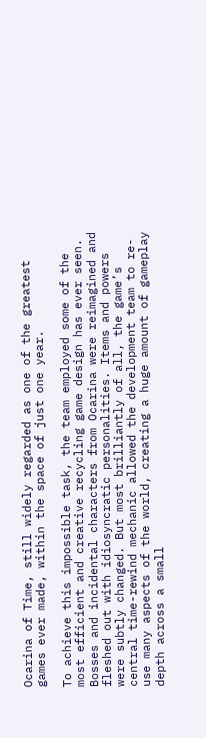Ocarina of Time, still widely regarded as one of the greatest games ever made, within the space of just one year.

To achieve this impossible task, the team employed some of the most efficient and creative recycling game design has ever seen. Bosses and incidental characters from Ocarina were reimagined and fleshed out with idiosyncratic personalities. Items and powers were subtly changed. But most brilliantly of all, the game’s central time-rewind mechanic allowed the development team to re-use many aspects of the world, creating a huge amount of gameplay depth across a small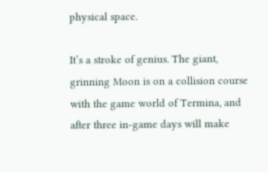physical space.

It’s a stroke of genius. The giant, grinning Moon is on a collision course with the game world of Termina, and after three in-game days will make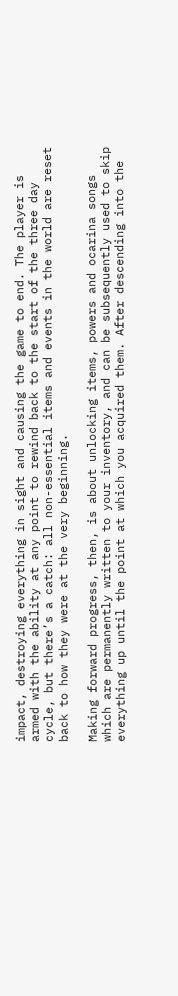impact, destroying everything in sight and causing the game to end. The player is armed with the ability at any point to rewind back to the start of the three day cycle, but there’s a catch: all non-essential items and events in the world are reset back to how they were at the very beginning.

Making forward progress, then, is about unlocking items, powers and ocarina songs which are permanently written to your inventory, and can be subsequently used to skip everything up until the point at which you acquired them. After descending into the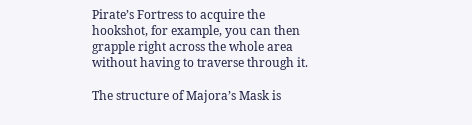Pirate’s Fortress to acquire the hookshot, for example, you can then grapple right across the whole area without having to traverse through it.

The structure of Majora’s Mask is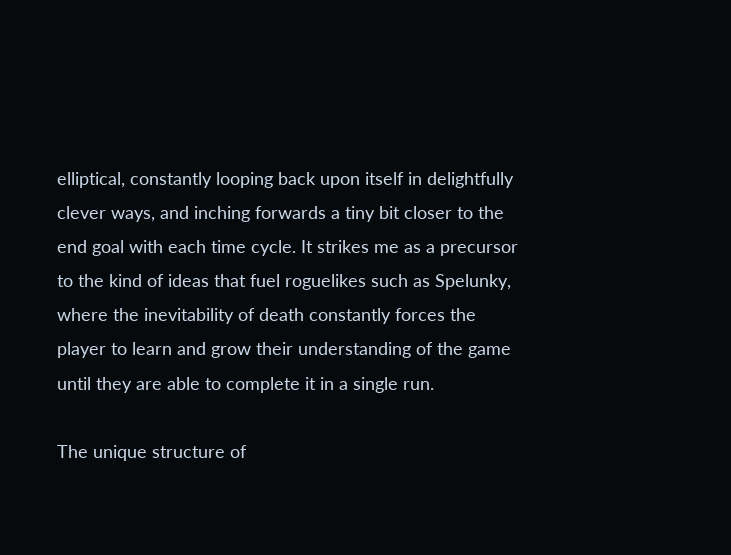elliptical, constantly looping back upon itself in delightfully clever ways, and inching forwards a tiny bit closer to the end goal with each time cycle. It strikes me as a precursor to the kind of ideas that fuel roguelikes such as Spelunky, where the inevitability of death constantly forces the player to learn and grow their understanding of the game until they are able to complete it in a single run.

The unique structure of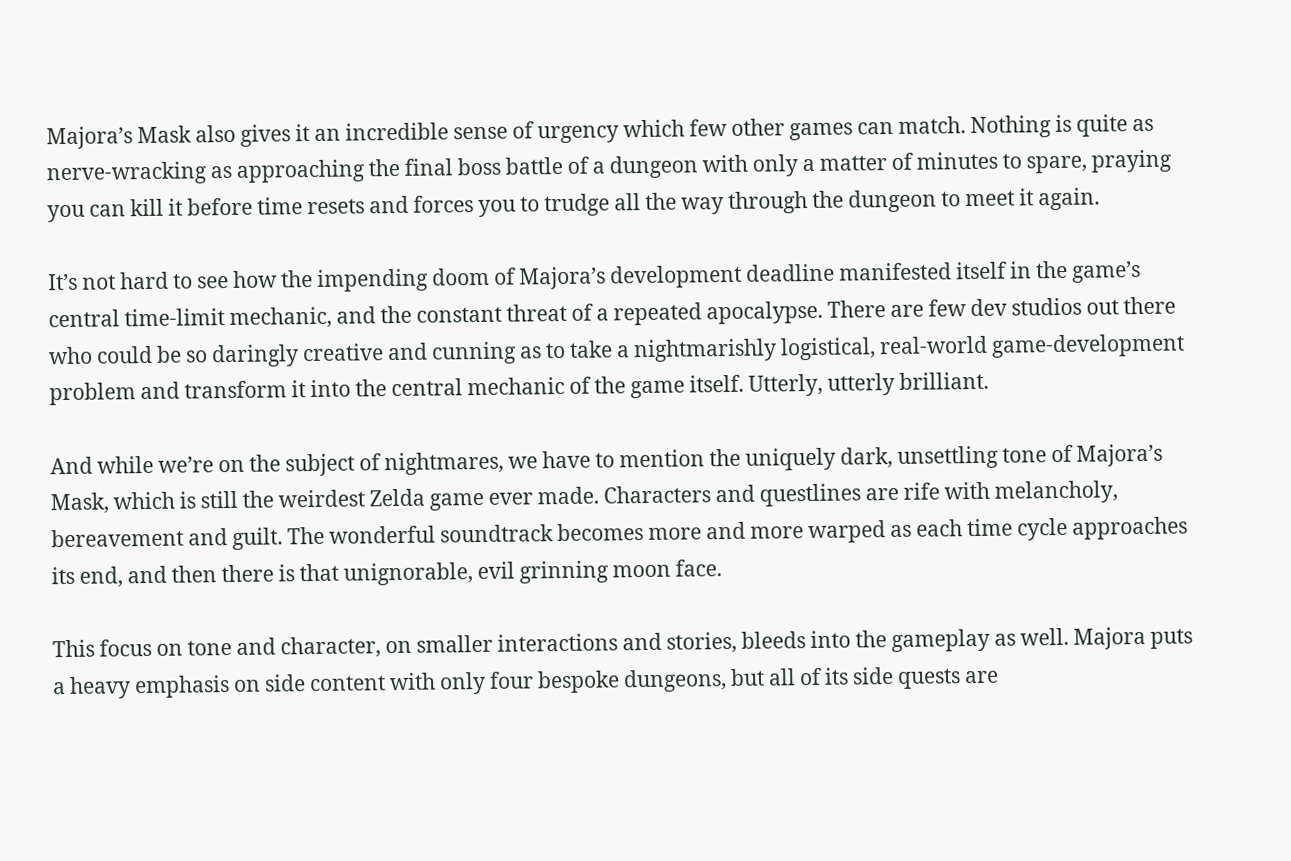Majora’s Mask also gives it an incredible sense of urgency which few other games can match. Nothing is quite as nerve-wracking as approaching the final boss battle of a dungeon with only a matter of minutes to spare, praying you can kill it before time resets and forces you to trudge all the way through the dungeon to meet it again.

It’s not hard to see how the impending doom of Majora’s development deadline manifested itself in the game’s central time-limit mechanic, and the constant threat of a repeated apocalypse. There are few dev studios out there who could be so daringly creative and cunning as to take a nightmarishly logistical, real-world game-development problem and transform it into the central mechanic of the game itself. Utterly, utterly brilliant.

And while we’re on the subject of nightmares, we have to mention the uniquely dark, unsettling tone of Majora’s Mask, which is still the weirdest Zelda game ever made. Characters and questlines are rife with melancholy, bereavement and guilt. The wonderful soundtrack becomes more and more warped as each time cycle approaches its end, and then there is that unignorable, evil grinning moon face.

This focus on tone and character, on smaller interactions and stories, bleeds into the gameplay as well. Majora puts a heavy emphasis on side content with only four bespoke dungeons, but all of its side quests are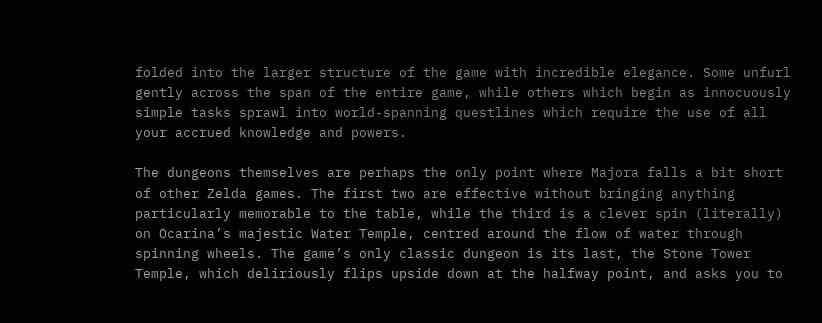folded into the larger structure of the game with incredible elegance. Some unfurl gently across the span of the entire game, while others which begin as innocuously simple tasks sprawl into world-spanning questlines which require the use of all your accrued knowledge and powers.

The dungeons themselves are perhaps the only point where Majora falls a bit short of other Zelda games. The first two are effective without bringing anything particularly memorable to the table, while the third is a clever spin (literally) on Ocarina’s majestic Water Temple, centred around the flow of water through spinning wheels. The game’s only classic dungeon is its last, the Stone Tower Temple, which deliriously flips upside down at the halfway point, and asks you to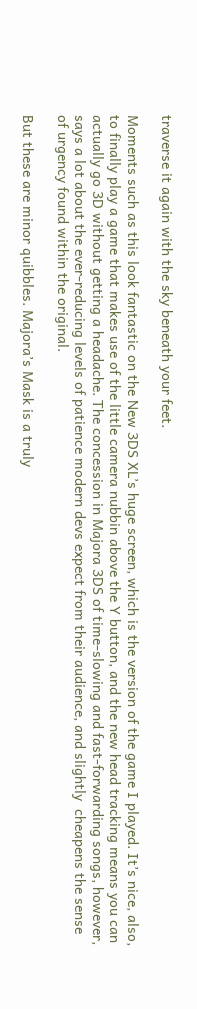traverse it again with the sky beneath your feet.

Moments such as this look fantastic on the New 3DS XL’s huge screen, which is the version of the game I played. It’s nice, also, to finally play a game that makes use of the little camera nubbin above the Y button, and the new head tracking means you can actually go 3D without getting a headache. The concession in Majora 3DS of time-slowing and fast-forwarding songs, however, says a lot about the ever-reducing levels of patience modern devs expect from their audience, and slightly  cheapens the sense of urgency found within the original.

But these are minor quibbles. Majora’s Mask is a truly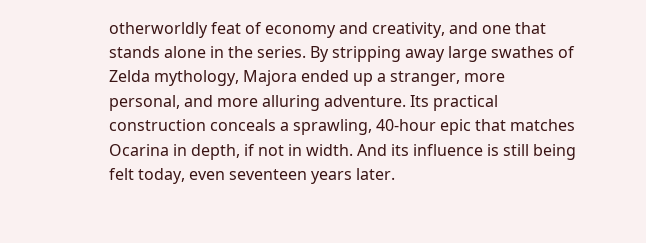otherworldly feat of economy and creativity, and one that stands alone in the series. By stripping away large swathes of Zelda mythology, Majora ended up a stranger, more personal, and more alluring adventure. Its practical construction conceals a sprawling, 40-hour epic that matches Ocarina in depth, if not in width. And its influence is still being felt today, even seventeen years later.